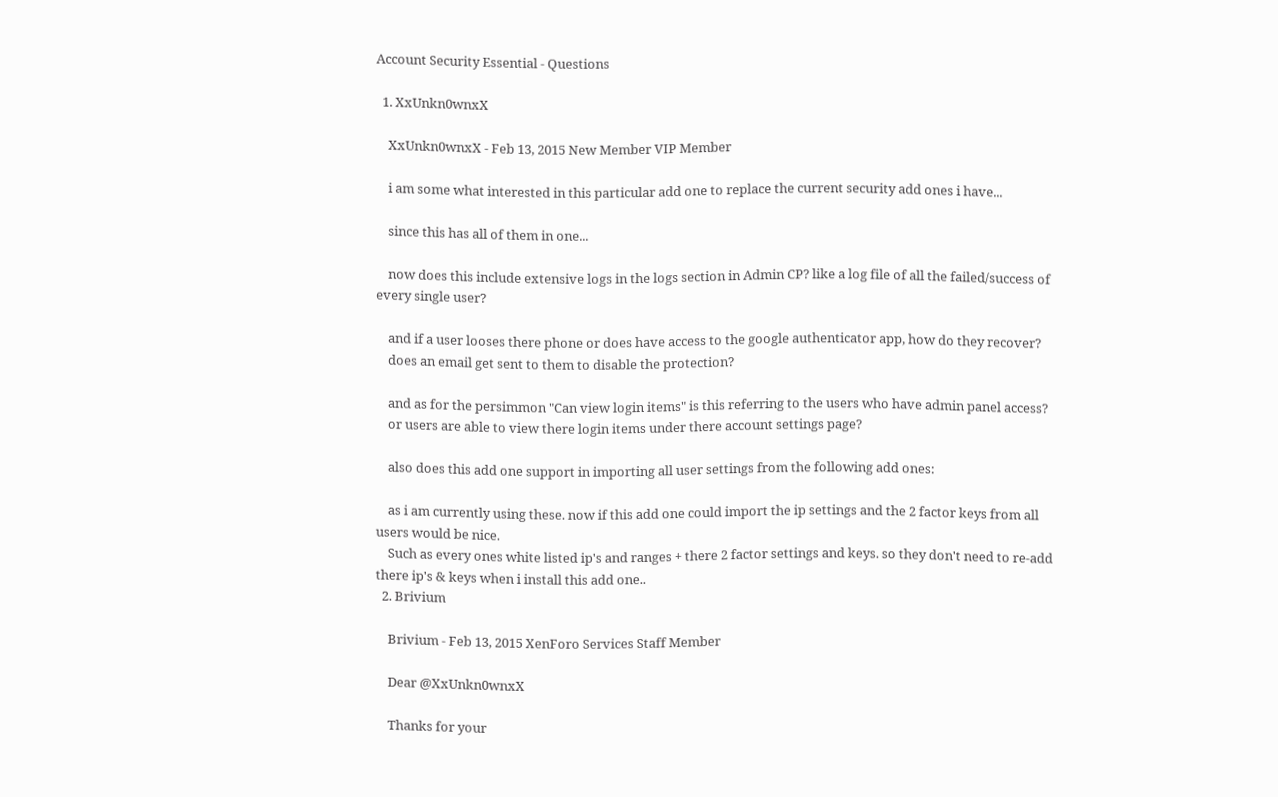Account Security Essential - Questions

  1. XxUnkn0wnxX

    XxUnkn0wnxX - Feb 13, 2015 New Member VIP Member

    i am some what interested in this particular add one to replace the current security add ones i have...

    since this has all of them in one...

    now does this include extensive logs in the logs section in Admin CP? like a log file of all the failed/success of every single user?

    and if a user looses there phone or does have access to the google authenticator app, how do they recover?
    does an email get sent to them to disable the protection?

    and as for the persimmon "Can view login items" is this referring to the users who have admin panel access?
    or users are able to view there login items under there account settings page?

    also does this add one support in importing all user settings from the following add ones:

    as i am currently using these. now if this add one could import the ip settings and the 2 factor keys from all users would be nice.
    Such as every ones white listed ip's and ranges + there 2 factor settings and keys. so they don't need to re-add there ip's & keys when i install this add one..
  2. Brivium

    Brivium - Feb 13, 2015 XenForo Services Staff Member

    Dear @XxUnkn0wnxX

    Thanks for your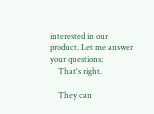interested in our product. Let me answer your questions:
    That's right.

    They can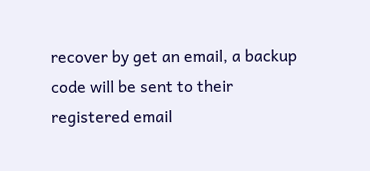recover by get an email, a backup code will be sent to their registered email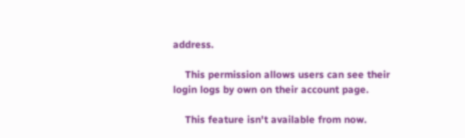address.

    This permission allows users can see their login logs by own on their account page.

    This feature isn't available from now.